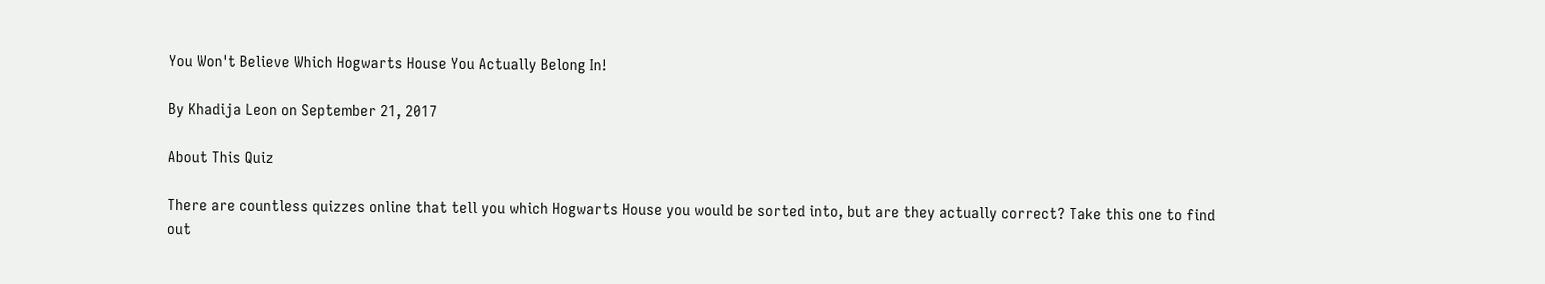You Won't Believe Which Hogwarts House You Actually Belong In!

By Khadija Leon on September 21, 2017

About This Quiz

There are countless quizzes online that tell you which Hogwarts House you would be sorted into, but are they actually correct? Take this one to find out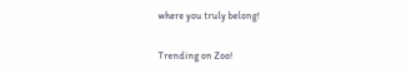where you truly belong!

Trending on Zoo!